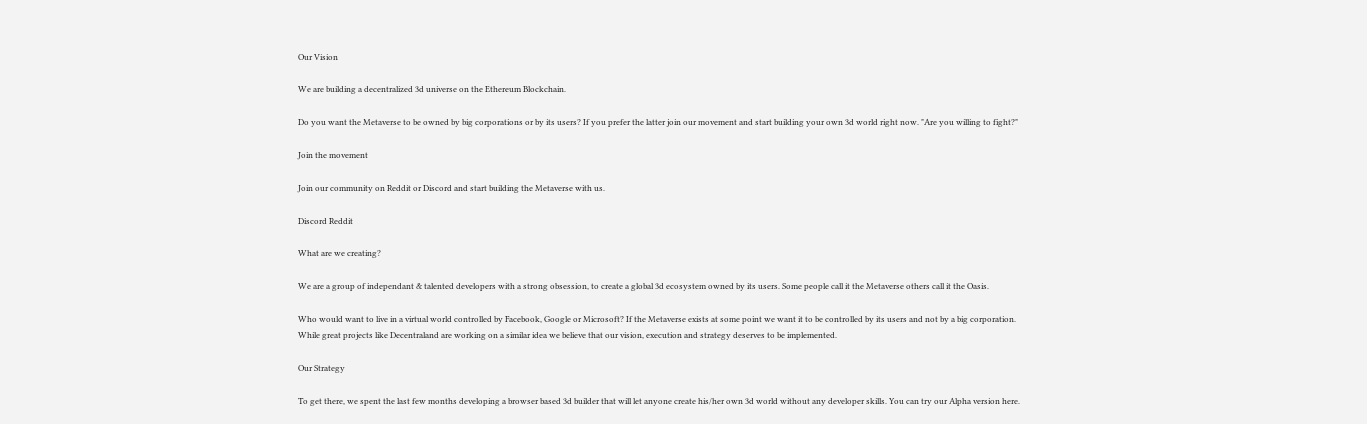Our Vision

We are building a decentralized 3d universe on the Ethereum Blockchain.

Do you want the Metaverse to be owned by big corporations or by its users? If you prefer the latter join our movement and start building your own 3d world right now. "Are you willing to fight?"

Join the movement

Join our community on Reddit or Discord and start building the Metaverse with us.

Discord Reddit

What are we creating?

We are a group of independant & talented developers with a strong obsession, to create a global 3d ecosystem owned by its users. Some people call it the Metaverse others call it the Oasis.

Who would want to live in a virtual world controlled by Facebook, Google or Microsoft? If the Metaverse exists at some point we want it to be controlled by its users and not by a big corporation. While great projects like Decentraland are working on a similar idea we believe that our vision, execution and strategy deserves to be implemented.

Our Strategy

To get there, we spent the last few months developing a browser based 3d builder that will let anyone create his/her own 3d world without any developer skills. You can try our Alpha version here.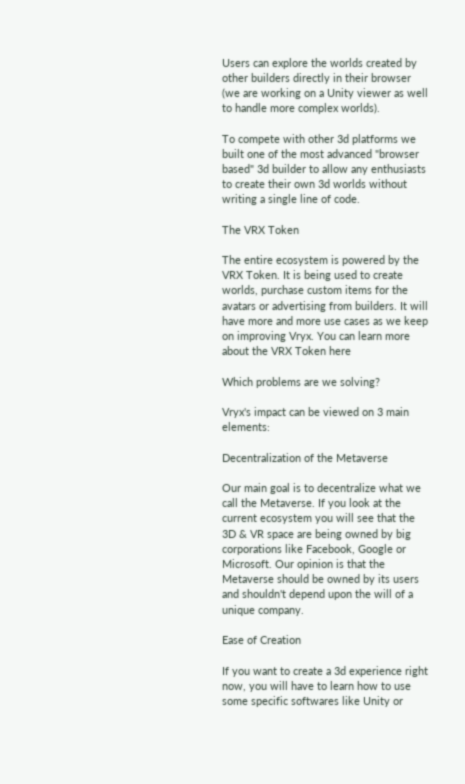Users can explore the worlds created by other builders directly in their browser (we are working on a Unity viewer as well to handle more complex worlds).

To compete with other 3d platforms we built one of the most advanced "browser based" 3d builder to allow any enthusiasts to create their own 3d worlds without writing a single line of code.

The VRX Token

The entire ecosystem is powered by the VRX Token. It is being used to create worlds, purchase custom items for the avatars or advertising from builders. It will have more and more use cases as we keep on improving Vryx. You can learn more about the VRX Token here

Which problems are we solving?

Vryx's impact can be viewed on 3 main elements:

Decentralization of the Metaverse

Our main goal is to decentralize what we call the Metaverse. If you look at the current ecosystem you will see that the 3D & VR space are being owned by big corporations like Facebook, Google or Microsoft. Our opinion is that the Metaverse should be owned by its users and shouldn't depend upon the will of a unique company.

Ease of Creation

If you want to create a 3d experience right now, you will have to learn how to use some specific softwares like Unity or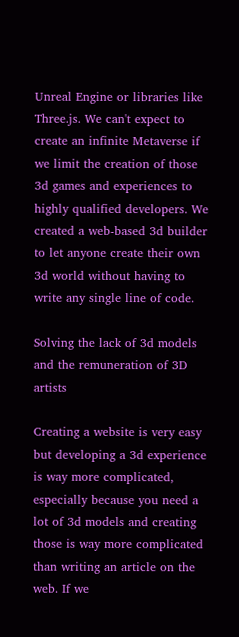Unreal Engine or libraries like Three.js. We can't expect to create an infinite Metaverse if we limit the creation of those 3d games and experiences to highly qualified developers. We created a web-based 3d builder to let anyone create their own 3d world without having to write any single line of code.

Solving the lack of 3d models and the remuneration of 3D artists

Creating a website is very easy but developing a 3d experience is way more complicated, especially because you need a lot of 3d models and creating those is way more complicated than writing an article on the web. If we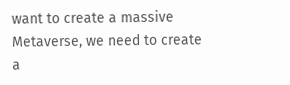want to create a massive Metaverse, we need to create a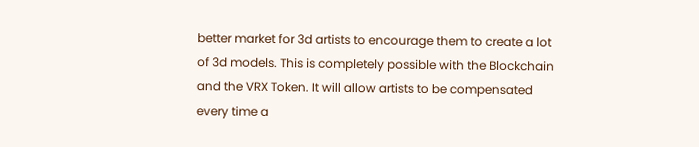better market for 3d artists to encourage them to create a lot of 3d models. This is completely possible with the Blockchain and the VRX Token. It will allow artists to be compensated every time a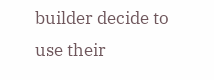builder decide to use their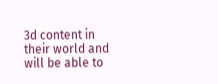3d content in their world and will be able to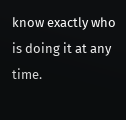know exactly who is doing it at any time.